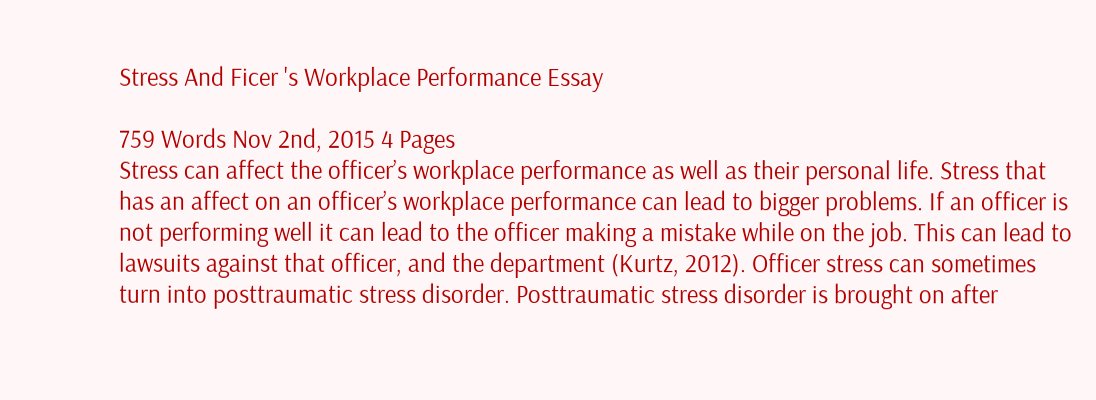Stress And Ficer 's Workplace Performance Essay

759 Words Nov 2nd, 2015 4 Pages
Stress can affect the officer’s workplace performance as well as their personal life. Stress that has an affect on an officer’s workplace performance can lead to bigger problems. If an officer is not performing well it can lead to the officer making a mistake while on the job. This can lead to lawsuits against that officer, and the department (Kurtz, 2012). Officer stress can sometimes turn into posttraumatic stress disorder. Posttraumatic stress disorder is brought on after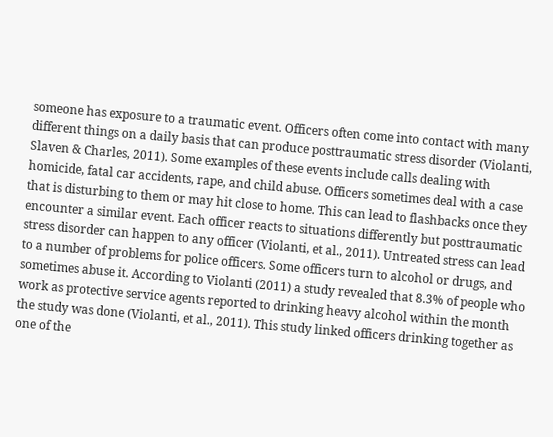someone has exposure to a traumatic event. Officers often come into contact with many different things on a daily basis that can produce posttraumatic stress disorder (Violanti, Slaven & Charles, 2011). Some examples of these events include calls dealing with homicide, fatal car accidents, rape, and child abuse. Officers sometimes deal with a case that is disturbing to them or may hit close to home. This can lead to flashbacks once they encounter a similar event. Each officer reacts to situations differently but posttraumatic stress disorder can happen to any officer (Violanti, et al., 2011). Untreated stress can lead to a number of problems for police officers. Some officers turn to alcohol or drugs, and sometimes abuse it. According to Violanti (2011) a study revealed that 8.3% of people who work as protective service agents reported to drinking heavy alcohol within the month the study was done (Violanti, et al., 2011). This study linked officers drinking together as one of the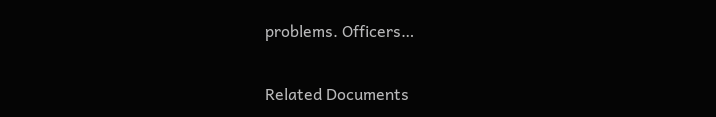problems. Officers…

Related Documents